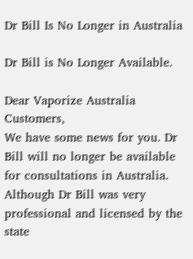Dr Bill Is No Longer in Australia

Dr Bill is No Longer Available.

Dear Vaporize Australia Customers,
We have some news for you. Dr Bill will no longer be available for consultations in Australia. Although Dr Bill was very professional and licensed by the state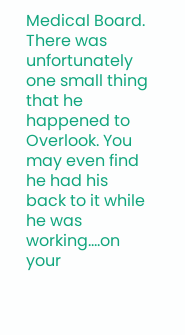Medical Board. There was unfortunately one small thing that he happened to Overlook. You may even find he had his back to it while he was working….on your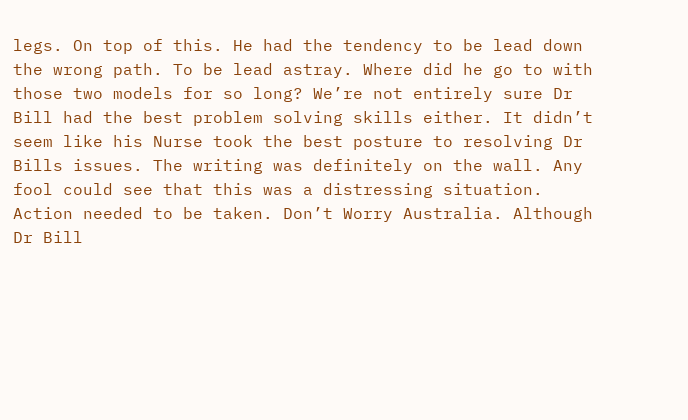legs. On top of this. He had the tendency to be lead down the wrong path. To be lead astray. Where did he go to with those two models for so long? We’re not entirely sure Dr Bill had the best problem solving skills either. It didn’t seem like his Nurse took the best posture to resolving Dr Bills issues. The writing was definitely on the wall. Any fool could see that this was a distressing situation. Action needed to be taken. Don’t Worry Australia. Although Dr Bill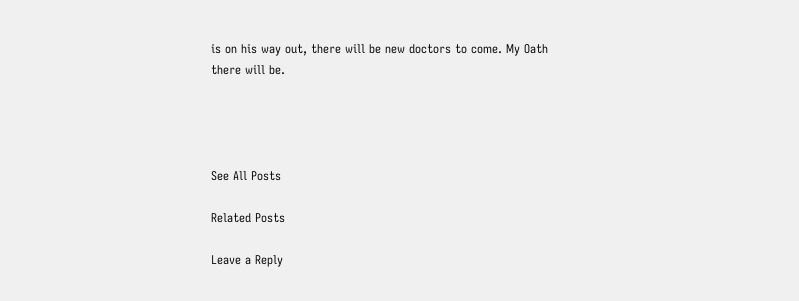is on his way out, there will be new doctors to come. My Oath there will be.




See All Posts

Related Posts

Leave a Reply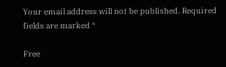Your email address will not be published. Required fields are marked *

Free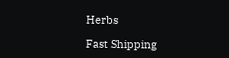Herbs

Fast Shipping